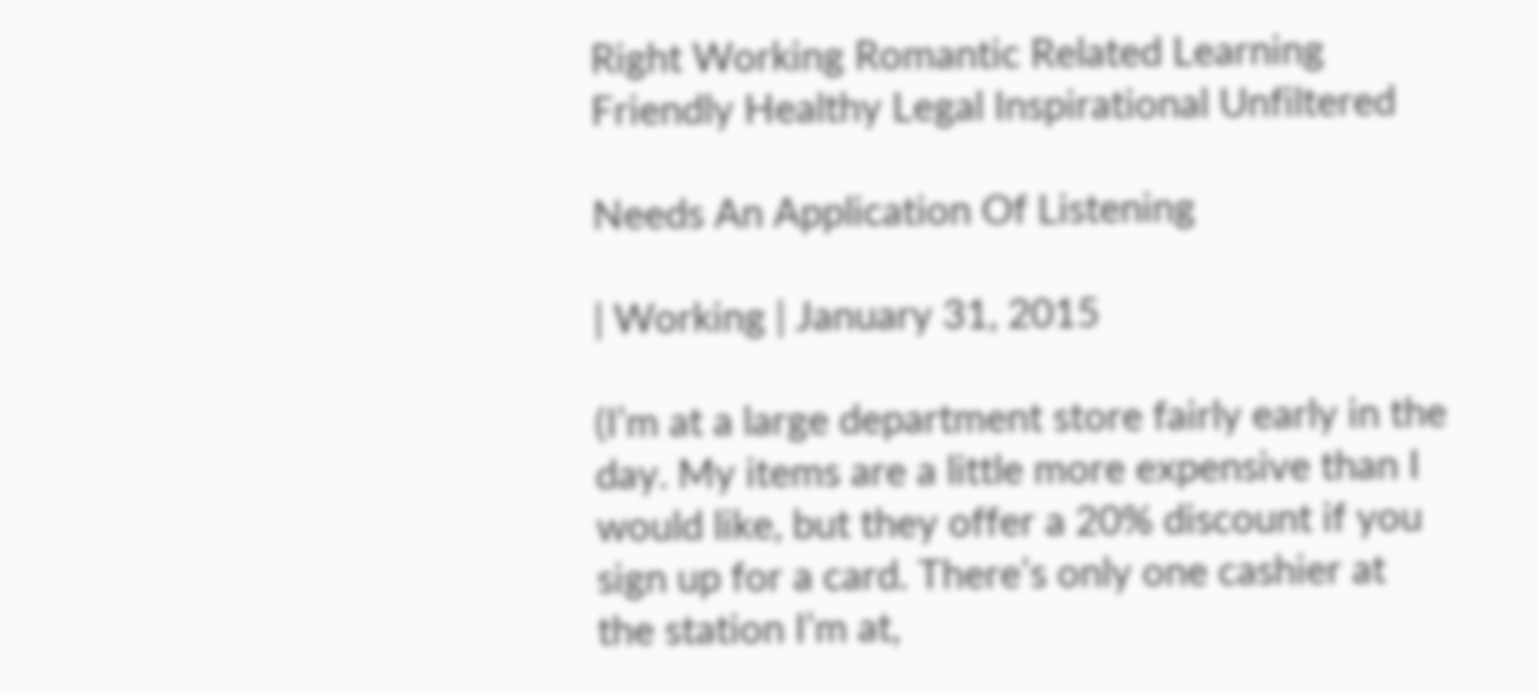Right Working Romantic Related Learning Friendly Healthy Legal Inspirational Unfiltered

Needs An Application Of Listening

| Working | January 31, 2015

(I’m at a large department store fairly early in the day. My items are a little more expensive than I would like, but they offer a 20% discount if you sign up for a card. There’s only one cashier at the station I’m at,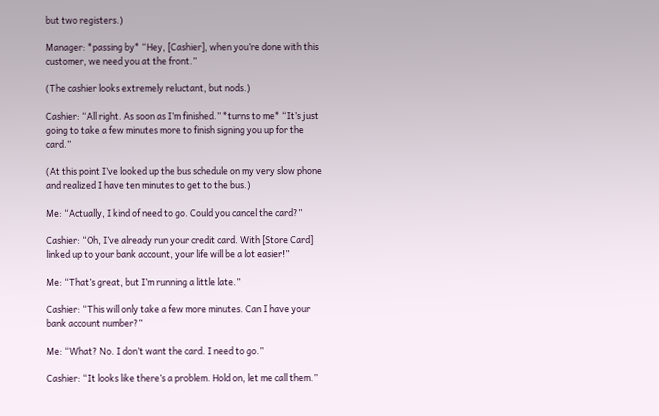but two registers.)

Manager: *passing by* “Hey, [Cashier], when you’re done with this customer, we need you at the front.”

(The cashier looks extremely reluctant, but nods.)

Cashier: “All right. As soon as I’m finished.” *turns to me* “It’s just going to take a few minutes more to finish signing you up for the card.”

(At this point I’ve looked up the bus schedule on my very slow phone and realized I have ten minutes to get to the bus.)

Me: “Actually, I kind of need to go. Could you cancel the card?”

Cashier: “Oh, I’ve already run your credit card. With [Store Card] linked up to your bank account, your life will be a lot easier!”

Me: “That’s great, but I’m running a little late.”

Cashier: “This will only take a few more minutes. Can I have your bank account number?”

Me: “What? No. I don’t want the card. I need to go.”

Cashier: “It looks like there’s a problem. Hold on, let me call them.”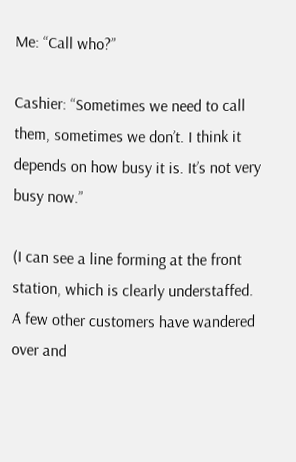Me: “Call who?”

Cashier: “Sometimes we need to call them, sometimes we don’t. I think it depends on how busy it is. It’s not very busy now.”

(I can see a line forming at the front station, which is clearly understaffed. A few other customers have wandered over and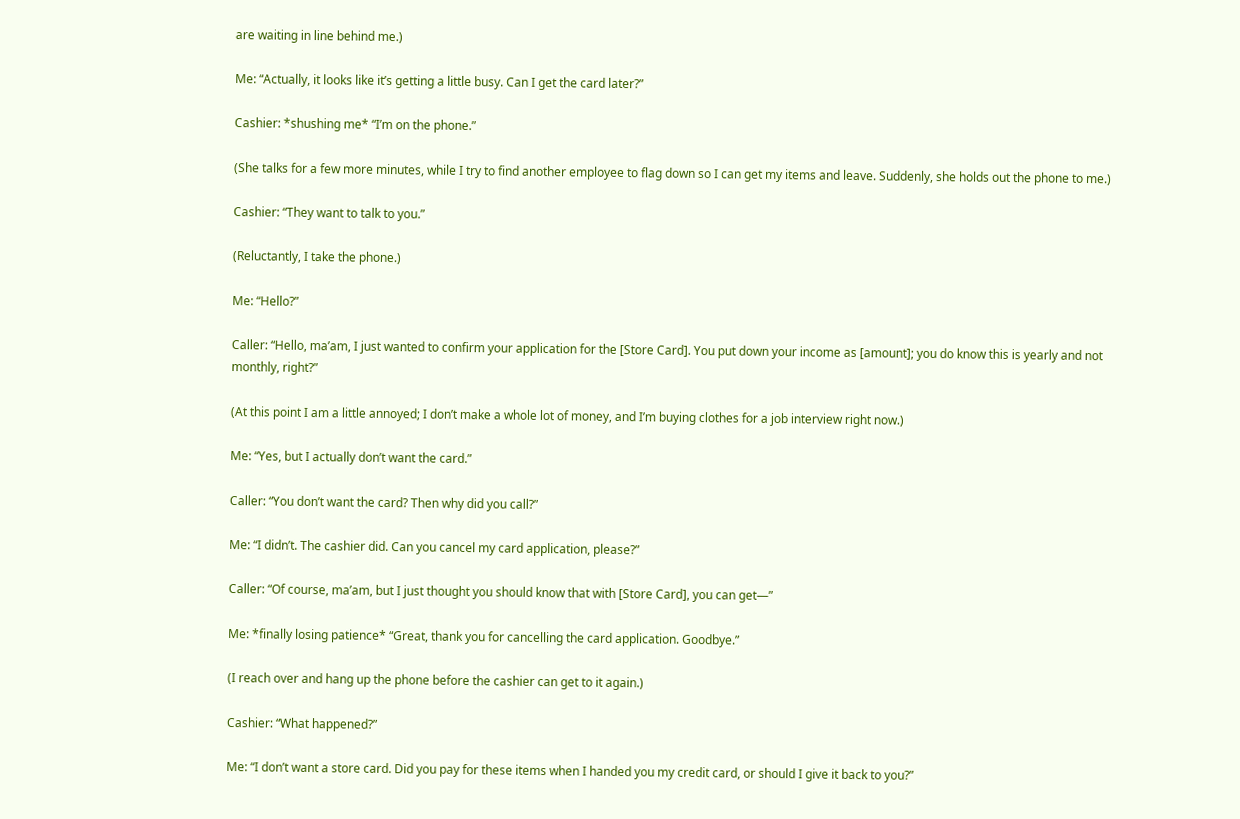are waiting in line behind me.)

Me: “Actually, it looks like it’s getting a little busy. Can I get the card later?”

Cashier: *shushing me* “I’m on the phone.”

(She talks for a few more minutes, while I try to find another employee to flag down so I can get my items and leave. Suddenly, she holds out the phone to me.)

Cashier: “They want to talk to you.”

(Reluctantly, I take the phone.)

Me: “Hello?”

Caller: “Hello, ma’am, I just wanted to confirm your application for the [Store Card]. You put down your income as [amount]; you do know this is yearly and not monthly, right?”

(At this point I am a little annoyed; I don’t make a whole lot of money, and I’m buying clothes for a job interview right now.)

Me: “Yes, but I actually don’t want the card.”

Caller: “You don’t want the card? Then why did you call?”

Me: “I didn’t. The cashier did. Can you cancel my card application, please?”

Caller: “Of course, ma’am, but I just thought you should know that with [Store Card], you can get—”

Me: *finally losing patience* “Great, thank you for cancelling the card application. Goodbye.”

(I reach over and hang up the phone before the cashier can get to it again.)

Cashier: “What happened?”

Me: “I don’t want a store card. Did you pay for these items when I handed you my credit card, or should I give it back to you?”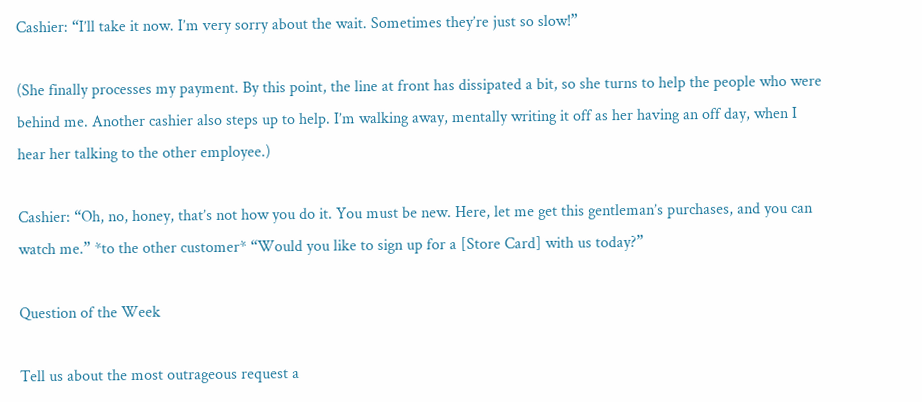Cashier: “I’ll take it now. I’m very sorry about the wait. Sometimes they’re just so slow!”

(She finally processes my payment. By this point, the line at front has dissipated a bit, so she turns to help the people who were behind me. Another cashier also steps up to help. I’m walking away, mentally writing it off as her having an off day, when I hear her talking to the other employee.)

Cashier: “Oh, no, honey, that’s not how you do it. You must be new. Here, let me get this gentleman’s purchases, and you can watch me.” *to the other customer* “Would you like to sign up for a [Store Card] with us today?”

Question of the Week

Tell us about the most outrageous request a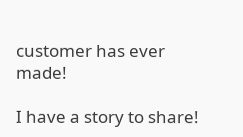customer has ever made!

I have a story to share!